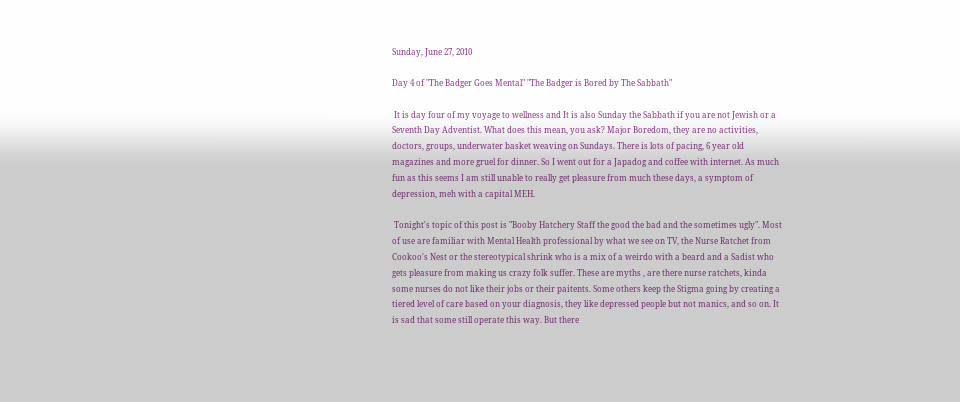Sunday, June 27, 2010

Day 4 of "The Badger Goes Mental" "The Badger is Bored by The Sabbath"

 It is day four of my voyage to wellness and It is also Sunday the Sabbath if you are not Jewish or a Seventh Day Adventist. What does this mean, you ask? Major Boredom, they are no activities, doctors, groups, underwater basket weaving on Sundays. There is lots of pacing, 6 year old magazines and more gruel for dinner. So I went out for a Japadog and coffee with internet. As much fun as this seems I am still unable to really get pleasure from much these days, a symptom of depression, meh with a capital MEH.

 Tonight's topic of this post is "Booby Hatchery Staff the good the bad and the sometimes ugly". Most of use are familiar with Mental Health professional by what we see on TV, the Nurse Ratchet from Cookoo's Nest or the stereotypical shrink who is a mix of a weirdo with a beard and a Sadist who gets pleasure from making us crazy folk suffer. These are myths , are there nurse ratchets, kinda some nurses do not like their jobs or their paitents. Some others keep the Stigma going by creating a tiered level of care based on your diagnosis, they like depressed people but not manics, and so on. It is sad that some still operate this way. But there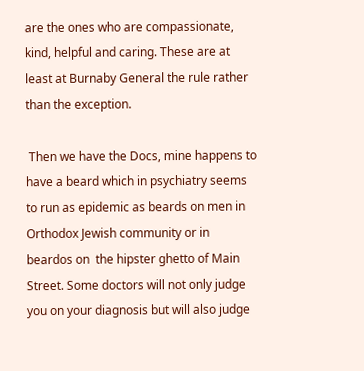are the ones who are compassionate, kind, helpful and caring. These are at least at Burnaby General the rule rather than the exception.

 Then we have the Docs, mine happens to have a beard which in psychiatry seems to run as epidemic as beards on men in Orthodox Jewish community or in beardos on  the hipster ghetto of Main Street. Some doctors will not only judge you on your diagnosis but will also judge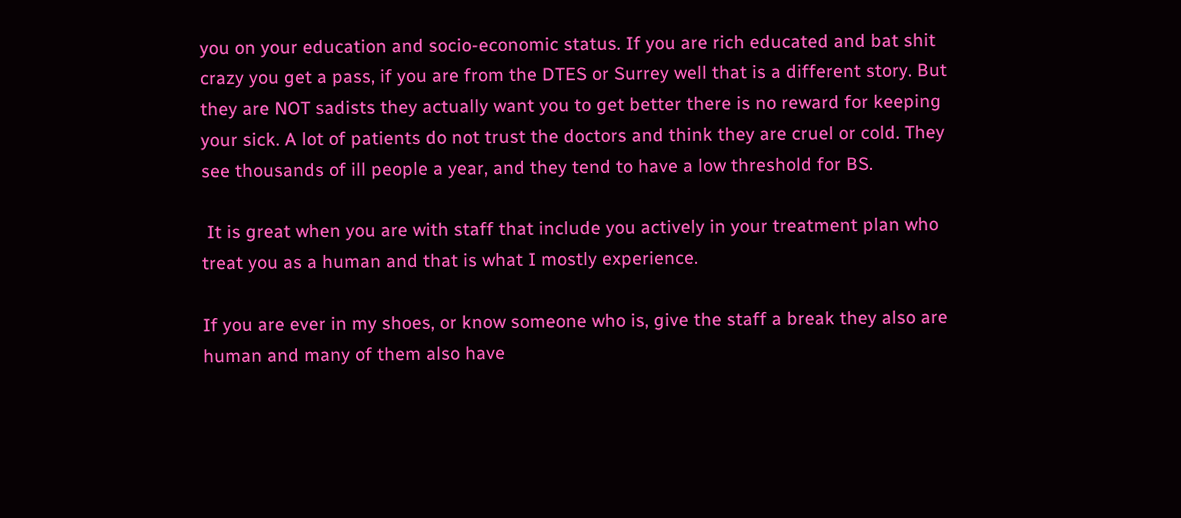you on your education and socio-economic status. If you are rich educated and bat shit crazy you get a pass, if you are from the DTES or Surrey well that is a different story. But they are NOT sadists they actually want you to get better there is no reward for keeping your sick. A lot of patients do not trust the doctors and think they are cruel or cold. They see thousands of ill people a year, and they tend to have a low threshold for BS.

 It is great when you are with staff that include you actively in your treatment plan who treat you as a human and that is what I mostly experience.

If you are ever in my shoes, or know someone who is, give the staff a break they also are human and many of them also have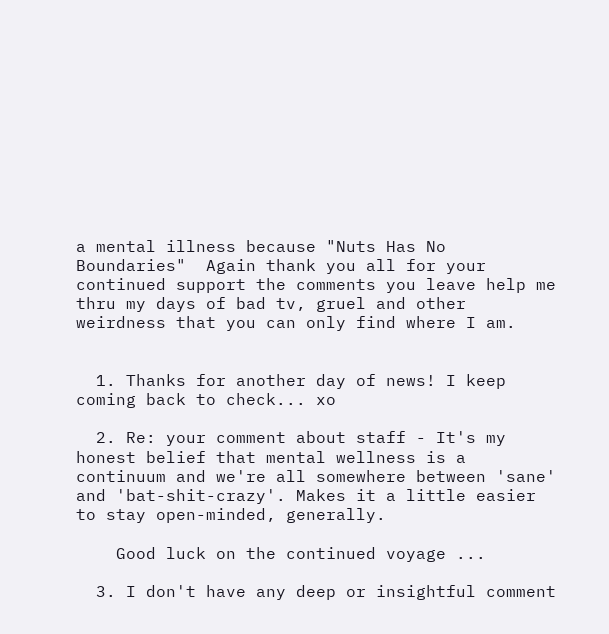a mental illness because "Nuts Has No Boundaries"  Again thank you all for your continued support the comments you leave help me thru my days of bad tv, gruel and other weirdness that you can only find where I am.


  1. Thanks for another day of news! I keep coming back to check... xo

  2. Re: your comment about staff - It's my honest belief that mental wellness is a continuum and we're all somewhere between 'sane' and 'bat-shit-crazy'. Makes it a little easier to stay open-minded, generally.

    Good luck on the continued voyage ...

  3. I don't have any deep or insightful comment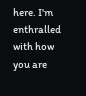here. I'm enthralled with how you are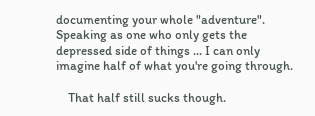documenting your whole "adventure". Speaking as one who only gets the depressed side of things ... I can only imagine half of what you're going through.

    That half still sucks though.